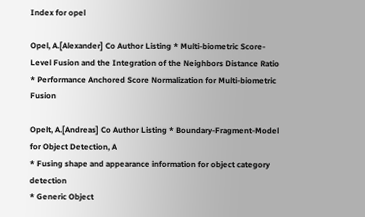Index for opel

Opel, A.[Alexander] Co Author Listing * Multi-biometric Score-Level Fusion and the Integration of the Neighbors Distance Ratio
* Performance Anchored Score Normalization for Multi-biometric Fusion

Opelt, A.[Andreas] Co Author Listing * Boundary-Fragment-Model for Object Detection, A
* Fusing shape and appearance information for object category detection
* Generic Object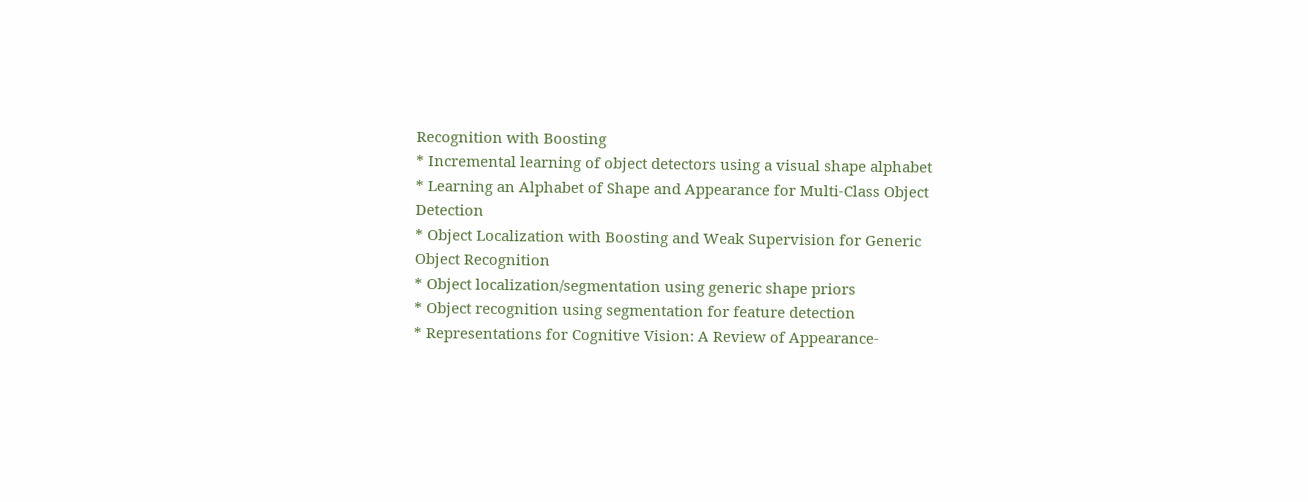Recognition with Boosting
* Incremental learning of object detectors using a visual shape alphabet
* Learning an Alphabet of Shape and Appearance for Multi-Class Object Detection
* Object Localization with Boosting and Weak Supervision for Generic Object Recognition
* Object localization/segmentation using generic shape priors
* Object recognition using segmentation for feature detection
* Representations for Cognitive Vision: A Review of Appearance-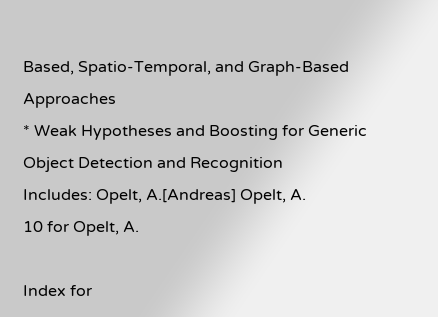Based, Spatio-Temporal, and Graph-Based Approaches
* Weak Hypotheses and Boosting for Generic Object Detection and Recognition
Includes: Opelt, A.[Andreas] Opelt, A.
10 for Opelt, A.

Index for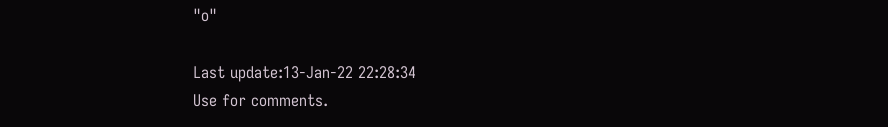"o"

Last update:13-Jan-22 22:28:34
Use for comments.